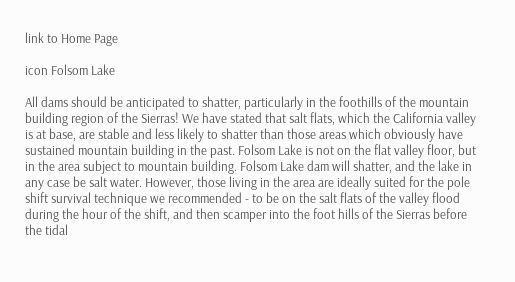link to Home Page

icon Folsom Lake

All dams should be anticipated to shatter, particularly in the foothills of the mountain building region of the Sierras! We have stated that salt flats, which the California valley is at base, are stable and less likely to shatter than those areas which obviously have sustained mountain building in the past. Folsom Lake is not on the flat valley floor, but in the area subject to mountain building. Folsom Lake dam will shatter, and the lake in any case be salt water. However, those living in the area are ideally suited for the pole shift survival technique we recommended - to be on the salt flats of the valley flood during the hour of the shift, and then scamper into the foot hills of the Sierras before the tidal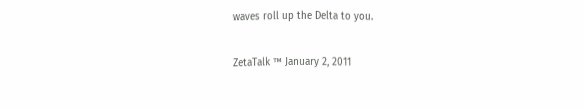waves roll up the Delta to you.

ZetaTalk ™ January 2, 2011